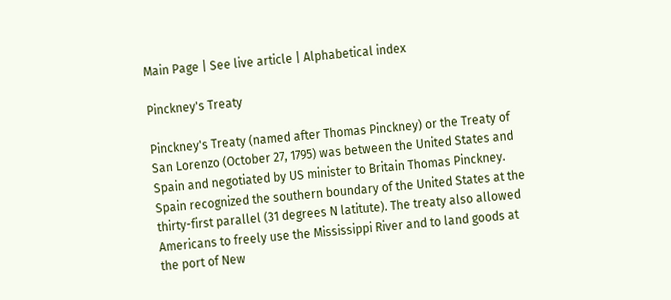Main Page | See live article | Alphabetical index

Pinckney's Treaty

Pinckney's Treaty (named after Thomas Pinckney) or the Treaty of San Lorenzo (October 27, 1795) was between the United States and Spain and negotiated by US minister to Britain Thomas Pinckney. Spain recognized the southern boundary of the United States at the thirty-first parallel (31 degrees N latitute). The treaty also allowed Americans to freely use the Mississippi River and to land goods at the port of New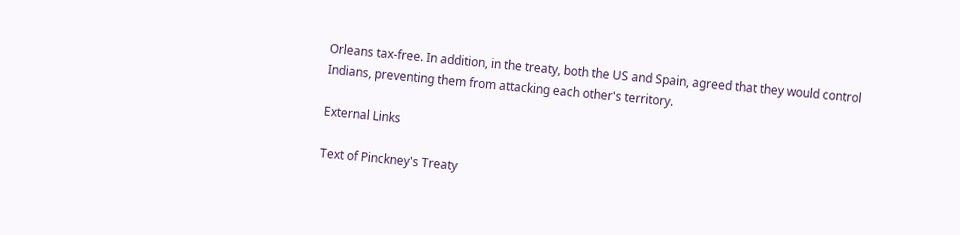Orleans tax-free. In addition, in the treaty, both the US and Spain, agreed that they would control Indians, preventing them from attacking each other's territory.

External Links

Text of Pinckney's Treaty